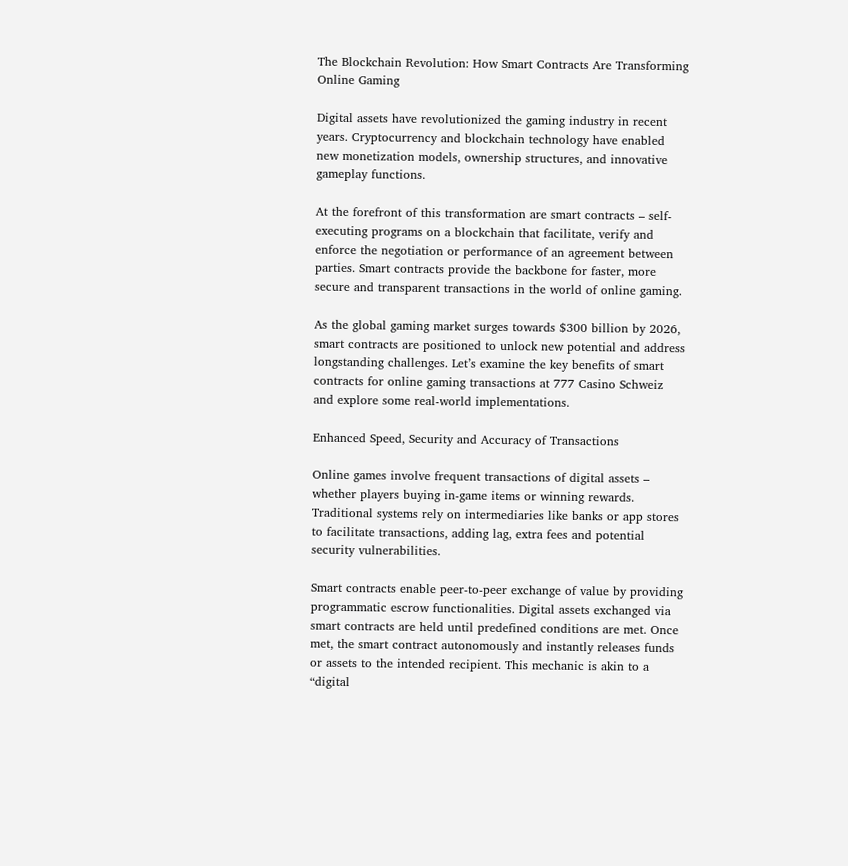The Blockchain Revolution: How Smart Contracts Are Transforming Online Gaming

Digital assets have revolutionized the gaming industry in recent years. Cryptocurrency and blockchain technology have enabled new monetization models, ownership structures, and innovative gameplay functions.

At the forefront of this transformation are smart contracts – self-executing programs on a blockchain that facilitate, verify and enforce the negotiation or performance of an agreement between parties. Smart contracts provide the backbone for faster, more secure and transparent transactions in the world of online gaming.

As the global gaming market surges towards $300 billion by 2026, smart contracts are positioned to unlock new potential and address longstanding challenges. Let’s examine the key benefits of smart contracts for online gaming transactions at 777 Casino Schweiz and explore some real-world implementations.

Enhanced Speed, Security and Accuracy of Transactions

Online games involve frequent transactions of digital assets – whether players buying in-game items or winning rewards. Traditional systems rely on intermediaries like banks or app stores to facilitate transactions, adding lag, extra fees and potential security vulnerabilities.

Smart contracts enable peer-to-peer exchange of value by providing programmatic escrow functionalities. Digital assets exchanged via smart contracts are held until predefined conditions are met. Once met, the smart contract autonomously and instantly releases funds or assets to the intended recipient. This mechanic is akin to a “digital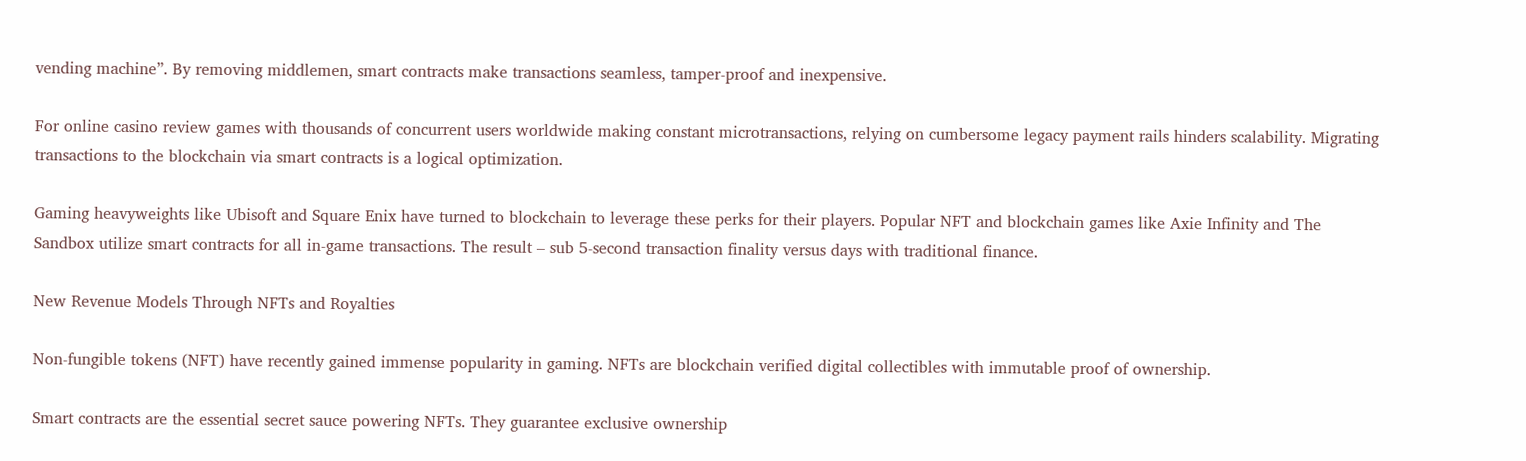vending machine”. By removing middlemen, smart contracts make transactions seamless, tamper-proof and inexpensive.

For online casino review games with thousands of concurrent users worldwide making constant microtransactions, relying on cumbersome legacy payment rails hinders scalability. Migrating transactions to the blockchain via smart contracts is a logical optimization.

Gaming heavyweights like Ubisoft and Square Enix have turned to blockchain to leverage these perks for their players. Popular NFT and blockchain games like Axie Infinity and The Sandbox utilize smart contracts for all in-game transactions. The result – sub 5-second transaction finality versus days with traditional finance.

New Revenue Models Through NFTs and Royalties

Non-fungible tokens (NFT) have recently gained immense popularity in gaming. NFTs are blockchain verified digital collectibles with immutable proof of ownership.

Smart contracts are the essential secret sauce powering NFTs. They guarantee exclusive ownership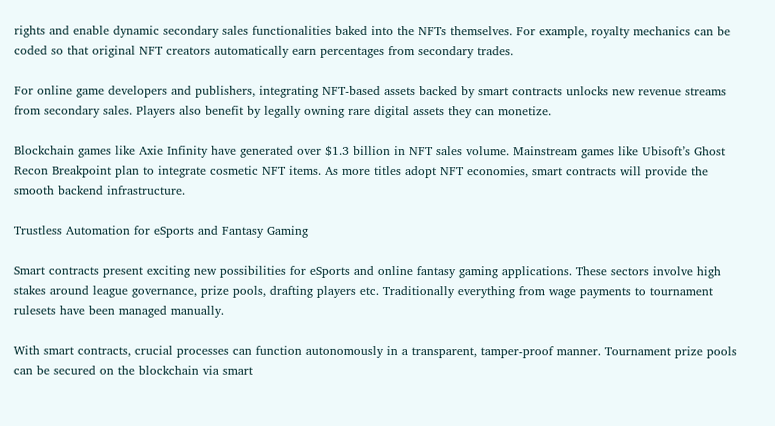rights and enable dynamic secondary sales functionalities baked into the NFTs themselves. For example, royalty mechanics can be coded so that original NFT creators automatically earn percentages from secondary trades.

For online game developers and publishers, integrating NFT-based assets backed by smart contracts unlocks new revenue streams from secondary sales. Players also benefit by legally owning rare digital assets they can monetize.

Blockchain games like Axie Infinity have generated over $1.3 billion in NFT sales volume. Mainstream games like Ubisoft’s Ghost Recon Breakpoint plan to integrate cosmetic NFT items. As more titles adopt NFT economies, smart contracts will provide the smooth backend infrastructure.

Trustless Automation for eSports and Fantasy Gaming

Smart contracts present exciting new possibilities for eSports and online fantasy gaming applications. These sectors involve high stakes around league governance, prize pools, drafting players etc. Traditionally everything from wage payments to tournament rulesets have been managed manually.

With smart contracts, crucial processes can function autonomously in a transparent, tamper-proof manner. Tournament prize pools can be secured on the blockchain via smart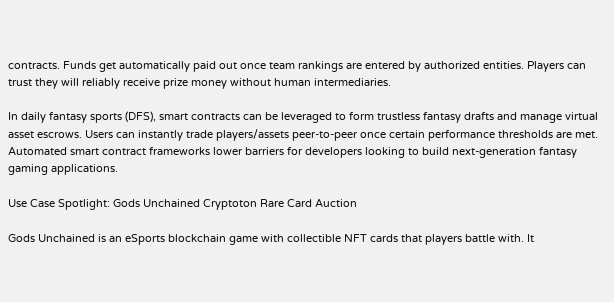contracts. Funds get automatically paid out once team rankings are entered by authorized entities. Players can trust they will reliably receive prize money without human intermediaries.

In daily fantasy sports (DFS), smart contracts can be leveraged to form trustless fantasy drafts and manage virtual asset escrows. Users can instantly trade players/assets peer-to-peer once certain performance thresholds are met. Automated smart contract frameworks lower barriers for developers looking to build next-generation fantasy gaming applications.

Use Case Spotlight: Gods Unchained Cryptoton Rare Card Auction

Gods Unchained is an eSports blockchain game with collectible NFT cards that players battle with. It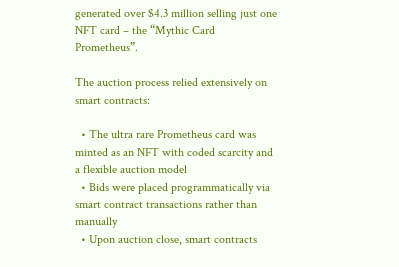generated over $4.3 million selling just one NFT card – the “Mythic Card Prometheus”.

The auction process relied extensively on smart contracts:

  • The ultra rare Prometheus card was minted as an NFT with coded scarcity and a flexible auction model
  • Bids were placed programmatically via smart contract transactions rather than manually
  • Upon auction close, smart contracts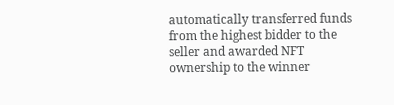automatically transferred funds from the highest bidder to the seller and awarded NFT ownership to the winner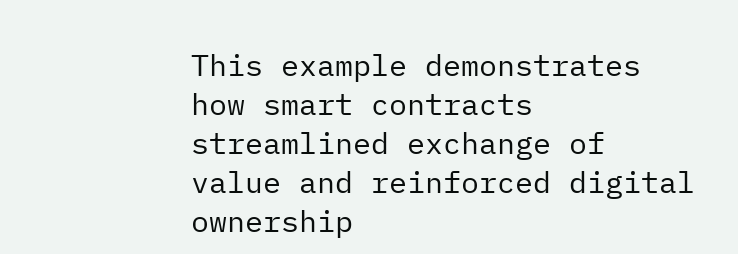This example demonstrates how smart contracts streamlined exchange of value and reinforced digital ownership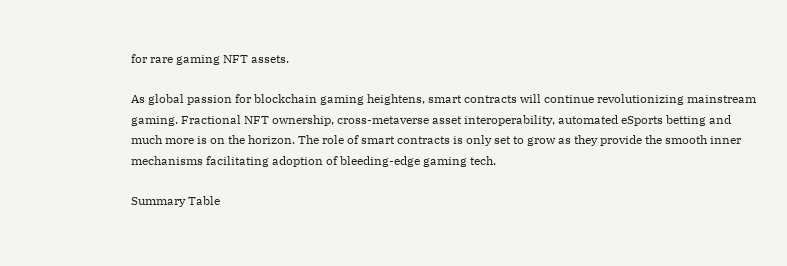for rare gaming NFT assets.

As global passion for blockchain gaming heightens, smart contracts will continue revolutionizing mainstream gaming. Fractional NFT ownership, cross-metaverse asset interoperability, automated eSports betting and much more is on the horizon. The role of smart contracts is only set to grow as they provide the smooth inner mechanisms facilitating adoption of bleeding-edge gaming tech.

Summary Table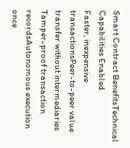Smart Contract BenefitsTechnical Capabilities Enabled
Faster, inexpensive transactionsPeer-to-peer value transfer without intermediaries
Tamper-proof transaction recordsAutonomous execution once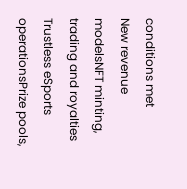conditions met
New revenue modelsNFT minting, trading and royalties
Trustless eSports operationsPrize pools,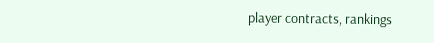player contracts, rankings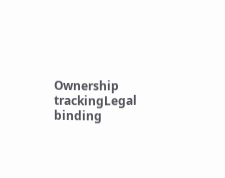Ownership trackingLegal binding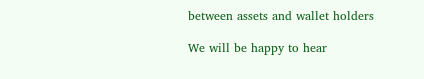between assets and wallet holders

We will be happy to hear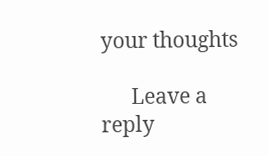your thoughts

      Leave a reply